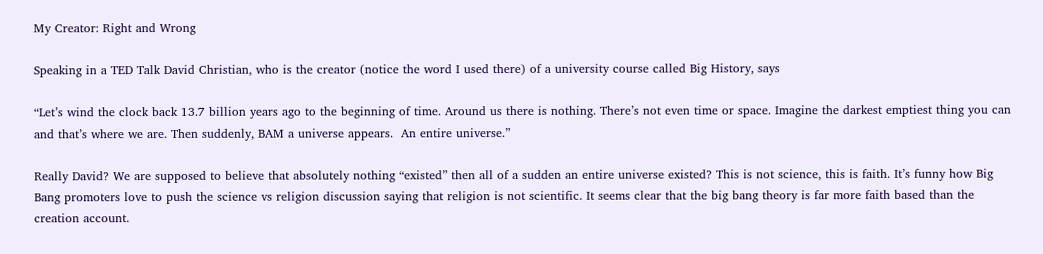My Creator: Right and Wrong

Speaking in a TED Talk David Christian, who is the creator (notice the word I used there) of a university course called Big History, says

“Let’s wind the clock back 13.7 billion years ago to the beginning of time. Around us there is nothing. There’s not even time or space. Imagine the darkest emptiest thing you can and that’s where we are. Then suddenly, BAM a universe appears.  An entire universe.”

Really David? We are supposed to believe that absolutely nothing “existed” then all of a sudden an entire universe existed? This is not science, this is faith. It’s funny how Big Bang promoters love to push the science vs religion discussion saying that religion is not scientific. It seems clear that the big bang theory is far more faith based than the creation account.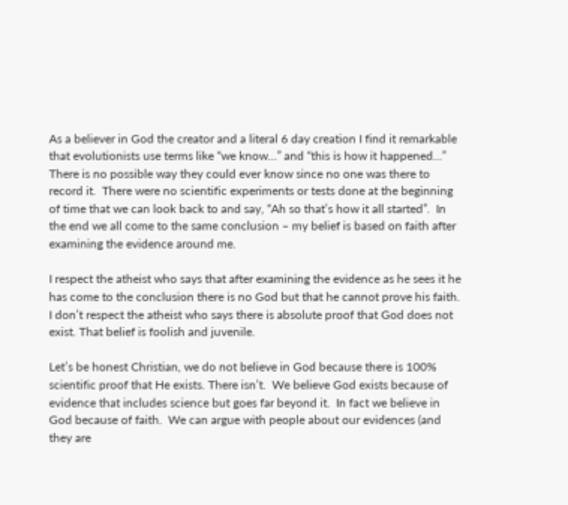As a believer in God the creator and a literal 6 day creation I find it remarkable that evolutionists use terms like “we know…” and “this is how it happened…” There is no possible way they could ever know since no one was there to record it.  There were no scientific experiments or tests done at the beginning of time that we can look back to and say, “Ah so that’s how it all started”.  In the end we all come to the same conclusion – my belief is based on faith after examining the evidence around me.

I respect the atheist who says that after examining the evidence as he sees it he has come to the conclusion there is no God but that he cannot prove his faith.  I don’t respect the atheist who says there is absolute proof that God does not exist. That belief is foolish and juvenile.

Let’s be honest Christian, we do not believe in God because there is 100% scientific proof that He exists. There isn’t.  We believe God exists because of evidence that includes science but goes far beyond it.  In fact we believe in God because of faith.  We can argue with people about our evidences (and they are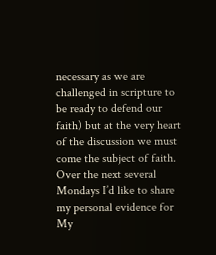necessary as we are challenged in scripture to be ready to defend our faith) but at the very heart of the discussion we must come the subject of faith.  Over the next several Mondays I’d like to share my personal evidence for My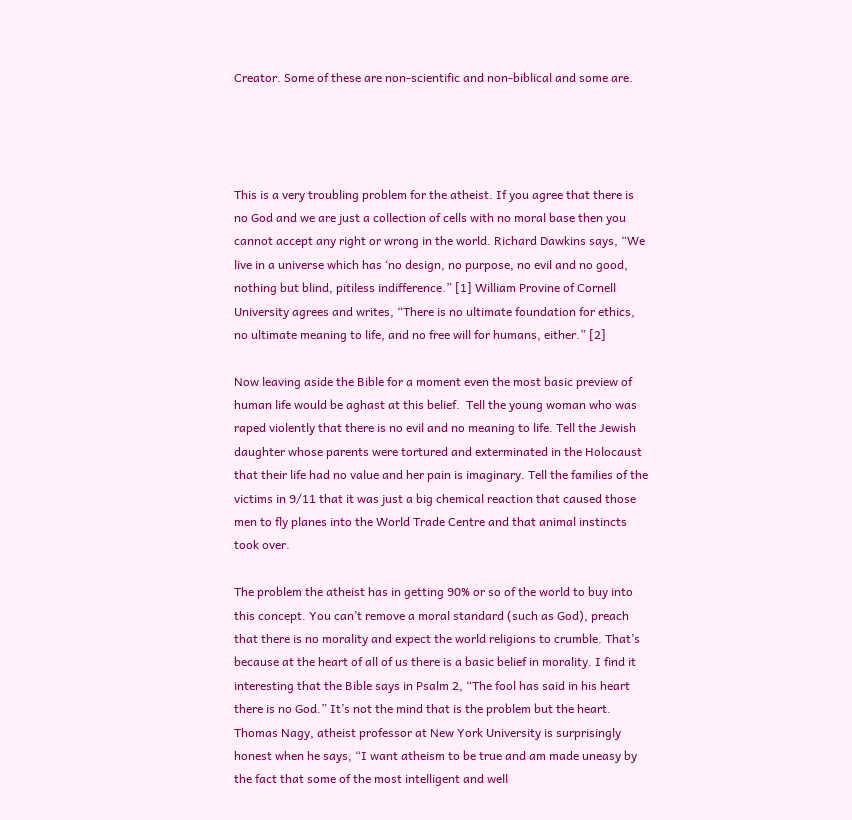Creator. Some of these are non-scientific and non-biblical and some are.




This is a very troubling problem for the atheist. If you agree that there is no God and we are just a collection of cells with no moral base then you cannot accept any right or wrong in the world. Richard Dawkins says, “We live in a universe which has ‘no design, no purpose, no evil and no good, nothing but blind, pitiless indifference.” [1] William Provine of Cornell University agrees and writes, “There is no ultimate foundation for ethics, no ultimate meaning to life, and no free will for humans, either.” [2]

Now leaving aside the Bible for a moment even the most basic preview of human life would be aghast at this belief.  Tell the young woman who was raped violently that there is no evil and no meaning to life. Tell the Jewish daughter whose parents were tortured and exterminated in the Holocaust that their life had no value and her pain is imaginary. Tell the families of the victims in 9/11 that it was just a big chemical reaction that caused those men to fly planes into the World Trade Centre and that animal instincts took over.

The problem the atheist has in getting 90% or so of the world to buy into this concept. You can’t remove a moral standard (such as God), preach that there is no morality and expect the world religions to crumble. That’s because at the heart of all of us there is a basic belief in morality. I find it interesting that the Bible says in Psalm 2, “The fool has said in his heart there is no God.” It’s not the mind that is the problem but the heart. Thomas Nagy, atheist professor at New York University is surprisingly honest when he says, “I want atheism to be true and am made uneasy by the fact that some of the most intelligent and well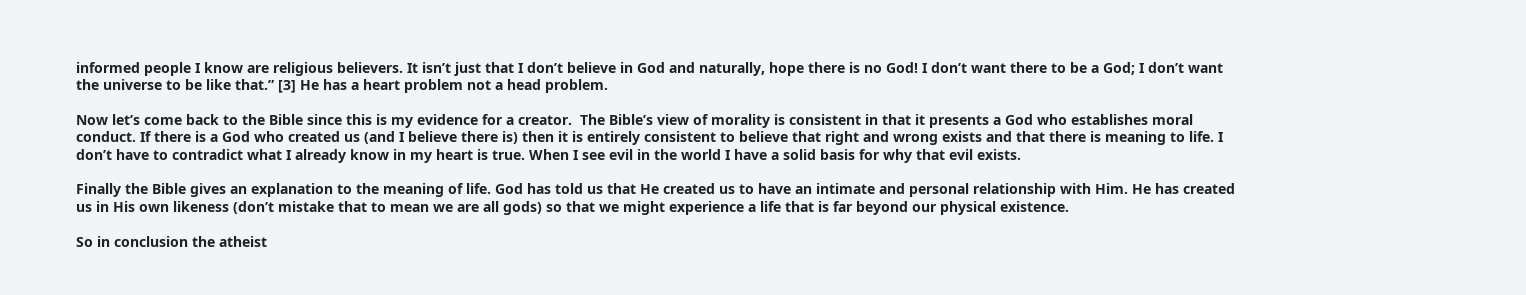informed people I know are religious believers. It isn’t just that I don’t believe in God and naturally, hope there is no God! I don’t want there to be a God; I don’t want the universe to be like that.” [3] He has a heart problem not a head problem.

Now let’s come back to the Bible since this is my evidence for a creator.  The Bible’s view of morality is consistent in that it presents a God who establishes moral conduct. If there is a God who created us (and I believe there is) then it is entirely consistent to believe that right and wrong exists and that there is meaning to life. I don’t have to contradict what I already know in my heart is true. When I see evil in the world I have a solid basis for why that evil exists.

Finally the Bible gives an explanation to the meaning of life. God has told us that He created us to have an intimate and personal relationship with Him. He has created us in His own likeness (don’t mistake that to mean we are all gods) so that we might experience a life that is far beyond our physical existence.

So in conclusion the atheist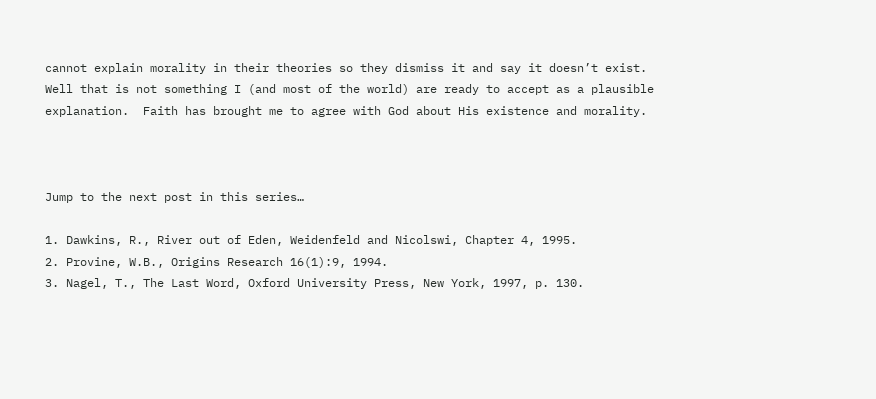cannot explain morality in their theories so they dismiss it and say it doesn’t exist. Well that is not something I (and most of the world) are ready to accept as a plausible explanation.  Faith has brought me to agree with God about His existence and morality.



Jump to the next post in this series…

1. Dawkins, R., River out of Eden, Weidenfeld and Nicolswi, Chapter 4, 1995.
2. Provine, W.B., Origins Research 16(1):9, 1994.
3. Nagel, T., The Last Word, Oxford University Press, New York, 1997, p. 130.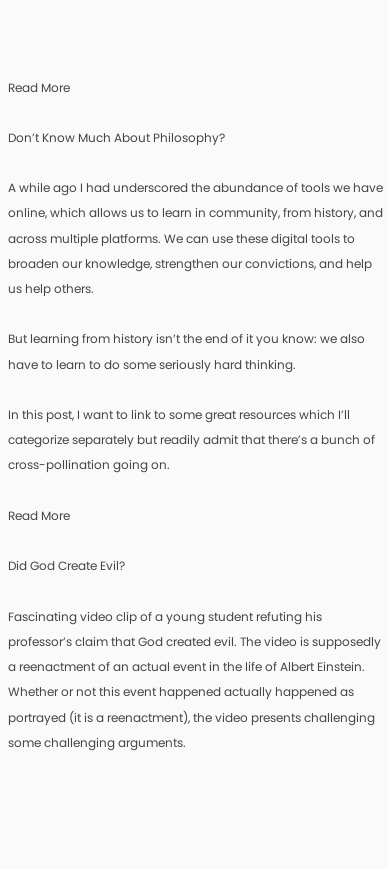Read More

Don’t Know Much About Philosophy?

A while ago I had underscored the abundance of tools we have online, which allows us to learn in community, from history, and across multiple platforms. We can use these digital tools to broaden our knowledge, strengthen our convictions, and help us help others.

But learning from history isn’t the end of it you know: we also have to learn to do some seriously hard thinking.

In this post, I want to link to some great resources which I’ll categorize separately but readily admit that there’s a bunch of cross-pollination going on.

Read More

Did God Create Evil?

Fascinating video clip of a young student refuting his professor’s claim that God created evil. The video is supposedly a reenactment of an actual event in the life of Albert Einstein. Whether or not this event happened actually happened as portrayed (it is a reenactment), the video presents challenging some challenging arguments.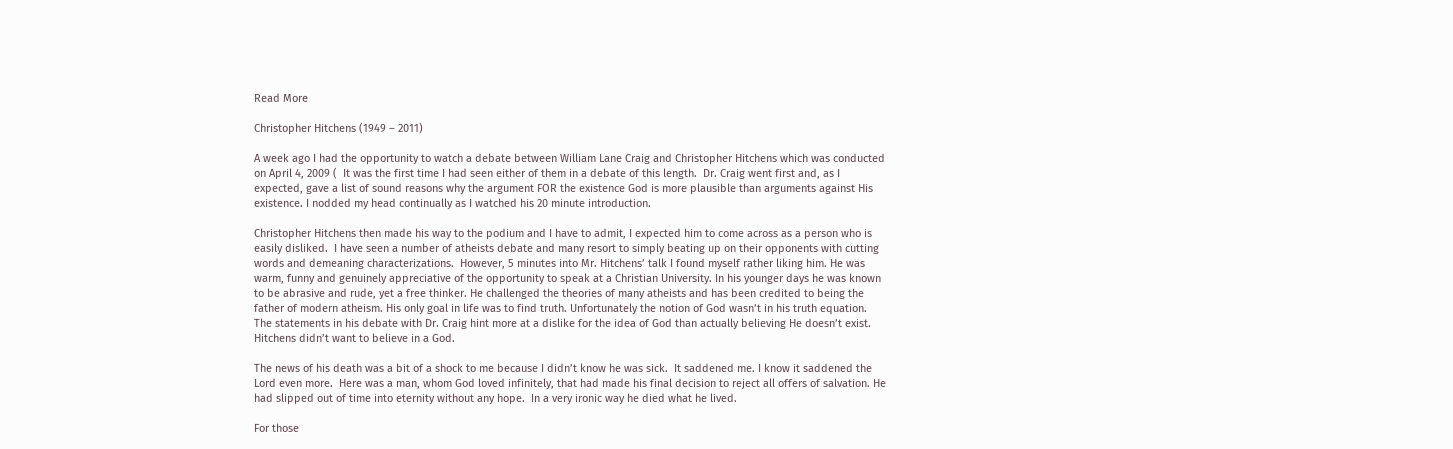Read More

Christopher Hitchens (1949 – 2011)

A week ago I had the opportunity to watch a debate between William Lane Craig and Christopher Hitchens which was conducted on April 4, 2009 (  It was the first time I had seen either of them in a debate of this length.  Dr. Craig went first and, as I expected, gave a list of sound reasons why the argument FOR the existence God is more plausible than arguments against His existence. I nodded my head continually as I watched his 20 minute introduction.

Christopher Hitchens then made his way to the podium and I have to admit, I expected him to come across as a person who is easily disliked.  I have seen a number of atheists debate and many resort to simply beating up on their opponents with cutting words and demeaning characterizations.  However, 5 minutes into Mr. Hitchens’ talk I found myself rather liking him. He was warm, funny and genuinely appreciative of the opportunity to speak at a Christian University. In his younger days he was known to be abrasive and rude, yet a free thinker. He challenged the theories of many atheists and has been credited to being the father of modern atheism. His only goal in life was to find truth. Unfortunately the notion of God wasn’t in his truth equation.  The statements in his debate with Dr. Craig hint more at a dislike for the idea of God than actually believing He doesn’t exist.  Hitchens didn’t want to believe in a God.

The news of his death was a bit of a shock to me because I didn’t know he was sick.  It saddened me. I know it saddened the Lord even more.  Here was a man, whom God loved infinitely, that had made his final decision to reject all offers of salvation. He had slipped out of time into eternity without any hope.  In a very ironic way he died what he lived.

For those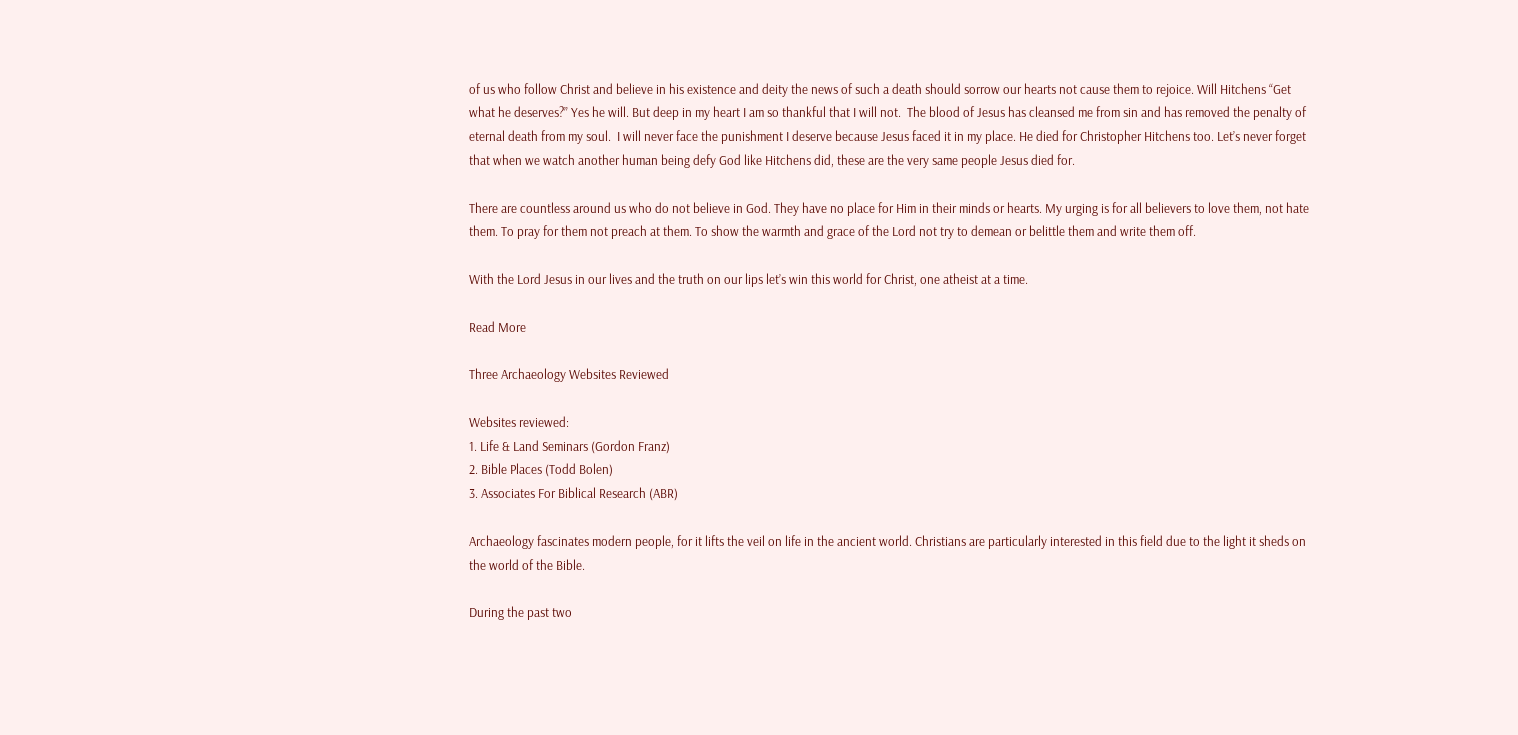of us who follow Christ and believe in his existence and deity the news of such a death should sorrow our hearts not cause them to rejoice. Will Hitchens “Get what he deserves?” Yes he will. But deep in my heart I am so thankful that I will not.  The blood of Jesus has cleansed me from sin and has removed the penalty of eternal death from my soul.  I will never face the punishment I deserve because Jesus faced it in my place. He died for Christopher Hitchens too. Let’s never forget that when we watch another human being defy God like Hitchens did, these are the very same people Jesus died for.

There are countless around us who do not believe in God. They have no place for Him in their minds or hearts. My urging is for all believers to love them, not hate them. To pray for them not preach at them. To show the warmth and grace of the Lord not try to demean or belittle them and write them off.

With the Lord Jesus in our lives and the truth on our lips let’s win this world for Christ, one atheist at a time.

Read More

Three Archaeology Websites Reviewed

Websites reviewed:
1. Life & Land Seminars (Gordon Franz)
2. Bible Places (Todd Bolen)
3. Associates For Biblical Research (ABR)

Archaeology fascinates modern people, for it lifts the veil on life in the ancient world. Christians are particularly interested in this field due to the light it sheds on the world of the Bible.

During the past two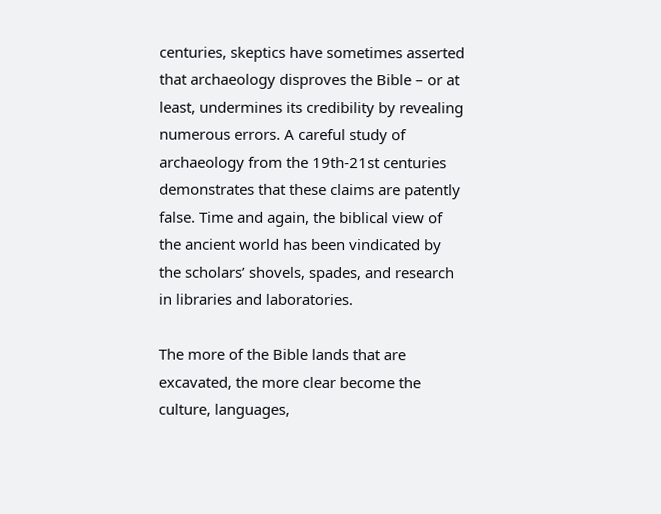centuries, skeptics have sometimes asserted that archaeology disproves the Bible – or at least, undermines its credibility by revealing numerous errors. A careful study of archaeology from the 19th-21st centuries demonstrates that these claims are patently false. Time and again, the biblical view of the ancient world has been vindicated by the scholars’ shovels, spades, and research in libraries and laboratories.

The more of the Bible lands that are excavated, the more clear become the culture, languages,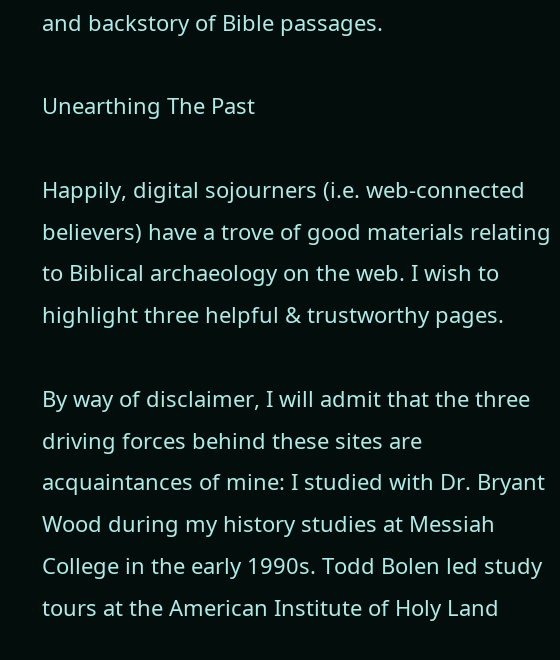and backstory of Bible passages.

Unearthing The Past

Happily, digital sojourners (i.e. web-connected believers) have a trove of good materials relating to Biblical archaeology on the web. I wish to highlight three helpful & trustworthy pages.

By way of disclaimer, I will admit that the three driving forces behind these sites are acquaintances of mine: I studied with Dr. Bryant Wood during my history studies at Messiah College in the early 1990s. Todd Bolen led study tours at the American Institute of Holy Land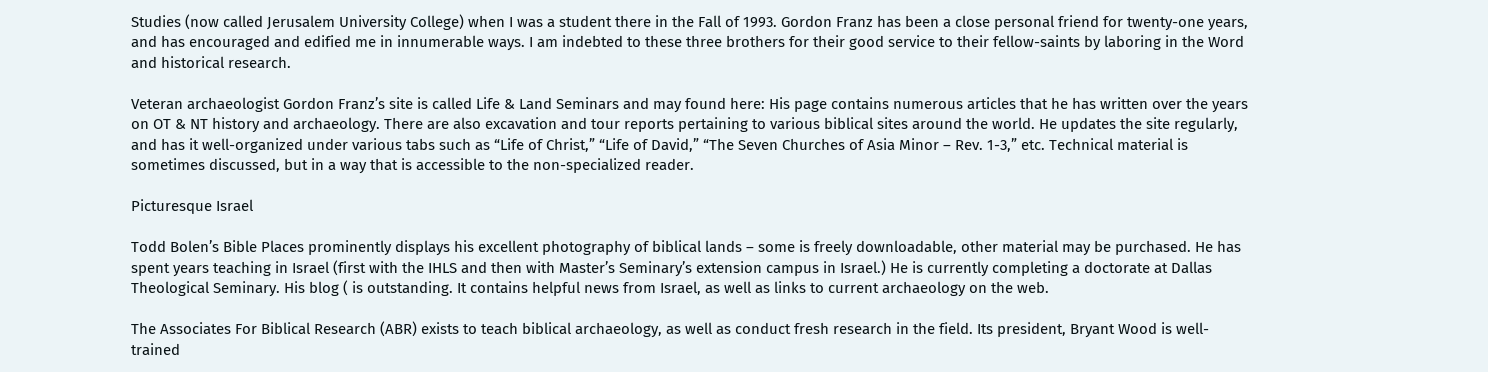Studies (now called Jerusalem University College) when I was a student there in the Fall of 1993. Gordon Franz has been a close personal friend for twenty-one years, and has encouraged and edified me in innumerable ways. I am indebted to these three brothers for their good service to their fellow-saints by laboring in the Word and historical research.

Veteran archaeologist Gordon Franz’s site is called Life & Land Seminars and may found here: His page contains numerous articles that he has written over the years on OT & NT history and archaeology. There are also excavation and tour reports pertaining to various biblical sites around the world. He updates the site regularly, and has it well-organized under various tabs such as “Life of Christ,” “Life of David,” “The Seven Churches of Asia Minor – Rev. 1-3,” etc. Technical material is sometimes discussed, but in a way that is accessible to the non-specialized reader.

Picturesque Israel

Todd Bolen’s Bible Places prominently displays his excellent photography of biblical lands – some is freely downloadable, other material may be purchased. He has spent years teaching in Israel (first with the IHLS and then with Master’s Seminary’s extension campus in Israel.) He is currently completing a doctorate at Dallas Theological Seminary. His blog ( is outstanding. It contains helpful news from Israel, as well as links to current archaeology on the web.

The Associates For Biblical Research (ABR) exists to teach biblical archaeology, as well as conduct fresh research in the field. Its president, Bryant Wood is well-trained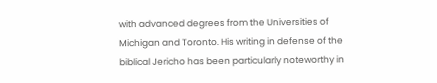with advanced degrees from the Universities of Michigan and Toronto. His writing in defense of the biblical Jericho has been particularly noteworthy in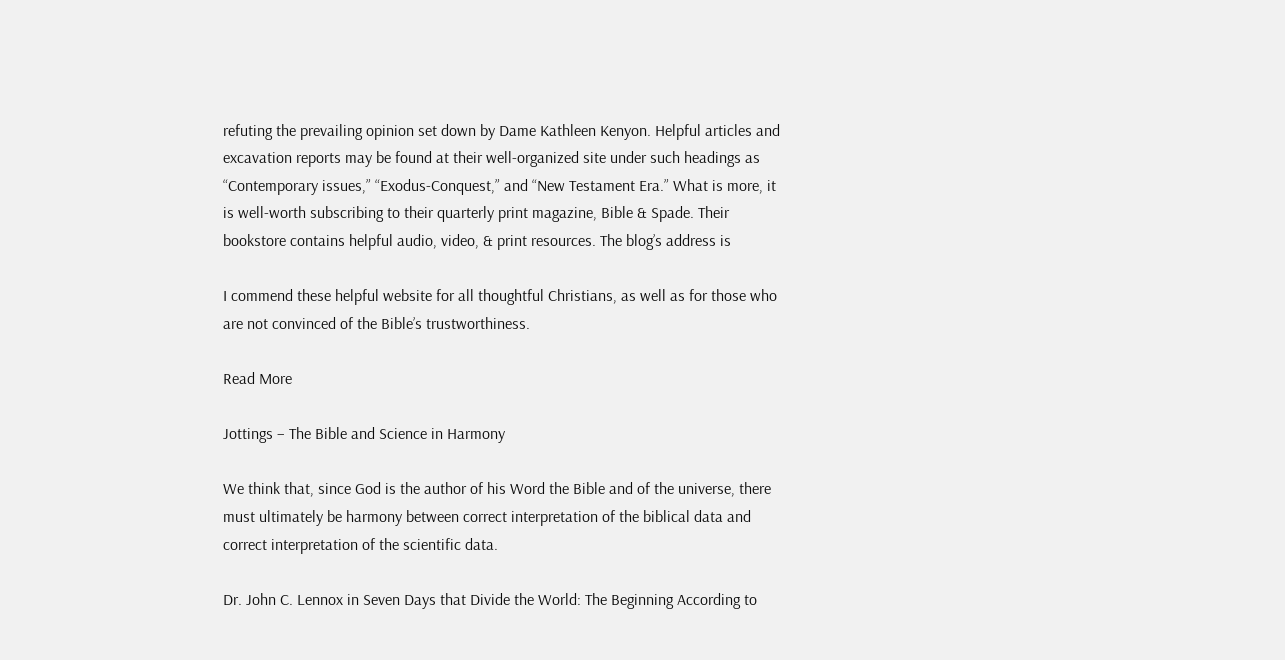refuting the prevailing opinion set down by Dame Kathleen Kenyon. Helpful articles and excavation reports may be found at their well-organized site under such headings as “Contemporary issues,” “Exodus-Conquest,” and “New Testament Era.” What is more, it is well-worth subscribing to their quarterly print magazine, Bible & Spade. Their bookstore contains helpful audio, video, & print resources. The blog’s address is

I commend these helpful website for all thoughtful Christians, as well as for those who are not convinced of the Bible’s trustworthiness.

Read More

Jottings – The Bible and Science in Harmony

We think that, since God is the author of his Word the Bible and of the universe, there must ultimately be harmony between correct interpretation of the biblical data and correct interpretation of the scientific data.

Dr. John C. Lennox in Seven Days that Divide the World: The Beginning According to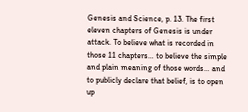Genesis and Science, p. 13. The first eleven chapters of Genesis is under attack. To believe what is recorded in those 11 chapters… to believe the simple and plain meaning of those words… and to publicly declare that belief, is to open up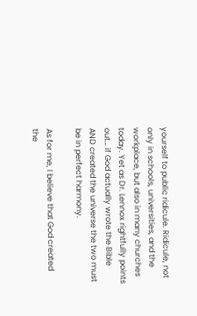yourself to public ridicule. Ridicule, not only in schools, universities, and the workplace, but also in many churches today. Yet as Dr. Lennox rightfully points out… if God actually wrote the Bible AND created the universe the two must be in perfect harmony.

As for me, I believe that God created the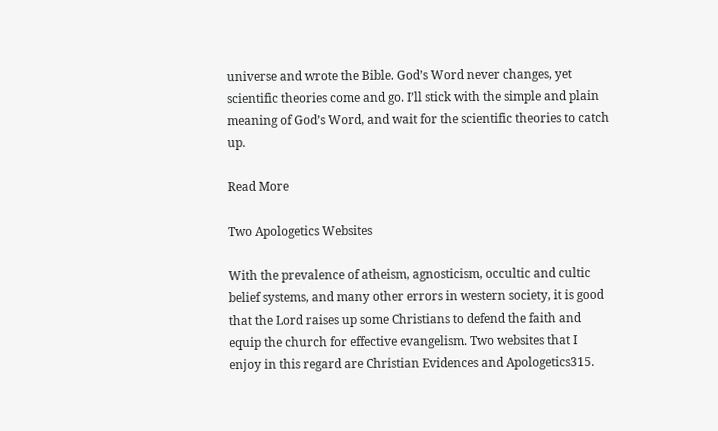universe and wrote the Bible. God’s Word never changes, yet scientific theories come and go. I’ll stick with the simple and plain meaning of God’s Word, and wait for the scientific theories to catch up.

Read More

Two Apologetics Websites

With the prevalence of atheism, agnosticism, occultic and cultic belief systems, and many other errors in western society, it is good that the Lord raises up some Christians to defend the faith and equip the church for effective evangelism. Two websites that I enjoy in this regard are Christian Evidences and Apologetics315.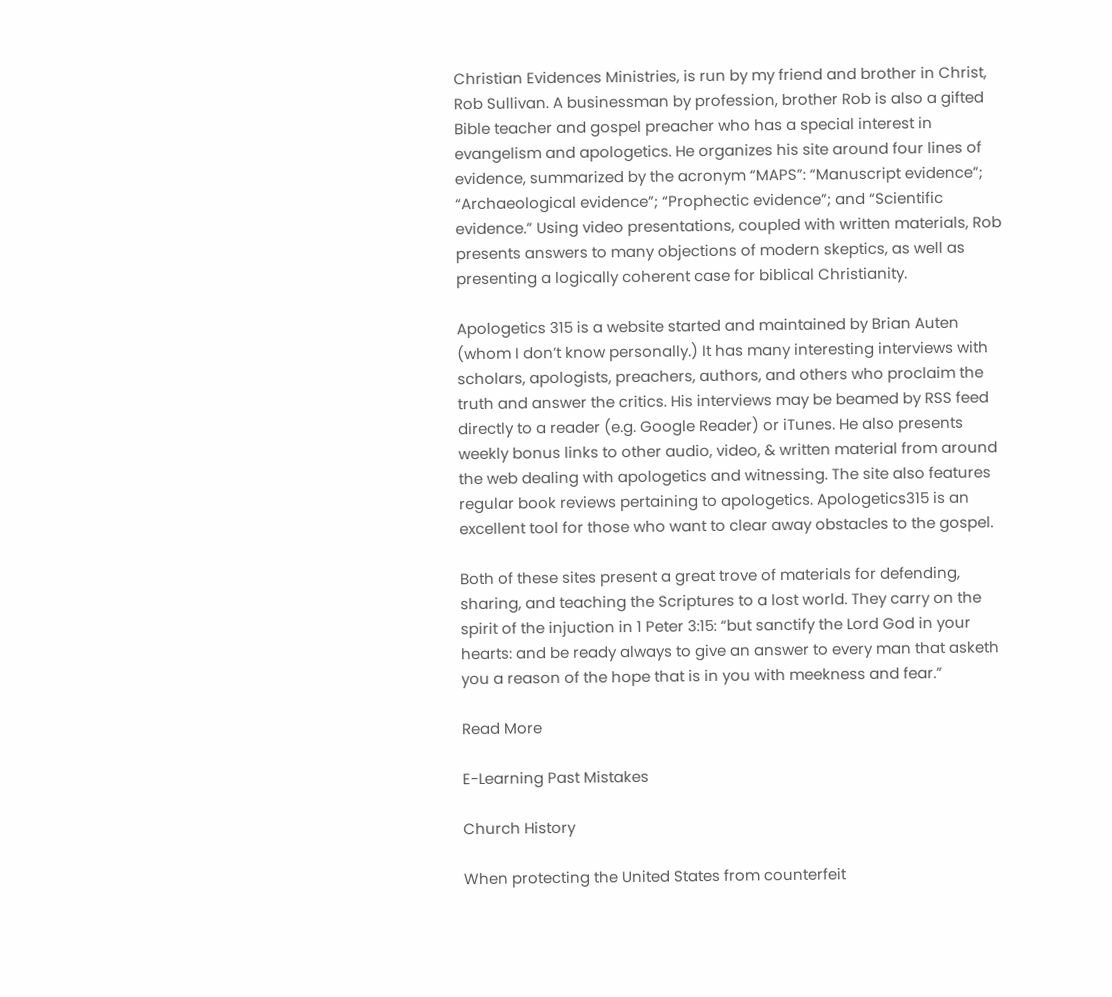Christian Evidences Ministries, is run by my friend and brother in Christ, Rob Sullivan. A businessman by profession, brother Rob is also a gifted Bible teacher and gospel preacher who has a special interest in evangelism and apologetics. He organizes his site around four lines of evidence, summarized by the acronym “MAPS”: “Manuscript evidence”; “Archaeological evidence”; “Prophectic evidence”; and “Scientific evidence.” Using video presentations, coupled with written materials, Rob presents answers to many objections of modern skeptics, as well as presenting a logically coherent case for biblical Christianity.

Apologetics 315 is a website started and maintained by Brian Auten (whom I don’t know personally.) It has many interesting interviews with scholars, apologists, preachers, authors, and others who proclaim the truth and answer the critics. His interviews may be beamed by RSS feed directly to a reader (e.g. Google Reader) or iTunes. He also presents weekly bonus links to other audio, video, & written material from around the web dealing with apologetics and witnessing. The site also features regular book reviews pertaining to apologetics. Apologetics315 is an excellent tool for those who want to clear away obstacles to the gospel.

Both of these sites present a great trove of materials for defending, sharing, and teaching the Scriptures to a lost world. They carry on the spirit of the injuction in 1 Peter 3:15: “but sanctify the Lord God in your hearts: and be ready always to give an answer to every man that asketh you a reason of the hope that is in you with meekness and fear.”

Read More

E-Learning Past Mistakes

Church History

When protecting the United States from counterfeit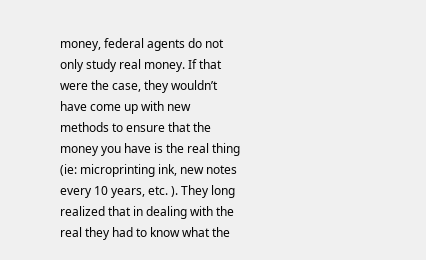money, federal agents do not only study real money. If that were the case, they wouldn’t have come up with new methods to ensure that the money you have is the real thing (ie: microprinting ink, new notes every 10 years, etc. ). They long realized that in dealing with the real they had to know what the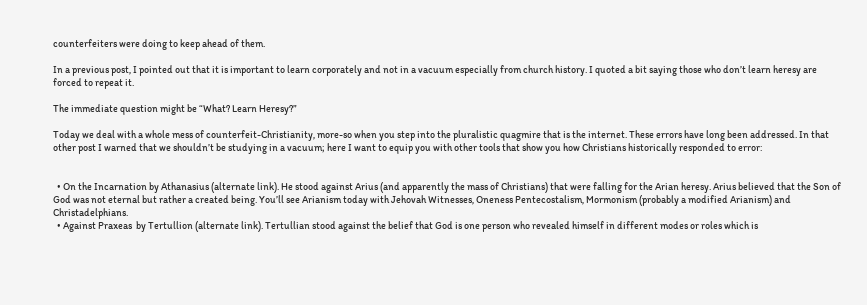counterfeiters were doing to keep ahead of them.

In a previous post, I pointed out that it is important to learn corporately and not in a vacuum especially from church history. I quoted a bit saying those who don’t learn heresy are forced to repeat it.

The immediate question might be “What? Learn Heresy?”

Today we deal with a whole mess of counterfeit-Christianity, more-so when you step into the pluralistic quagmire that is the internet. These errors have long been addressed. In that other post I warned that we shouldn’t be studying in a vacuum; here I want to equip you with other tools that show you how Christians historically responded to error:


  • On the Incarnation by Athanasius (alternate link). He stood against Arius (and apparently the mass of Christians) that were falling for the Arian heresy. Arius believed that the Son of God was not eternal but rather a created being. You’ll see Arianism today with Jehovah Witnesses, Oneness Pentecostalism, Mormonism (probably a modified Arianism) and Christadelphians.
  • Against Praxeas  by Tertullion (alternate link). Tertullian stood against the belief that God is one person who revealed himself in different modes or roles which is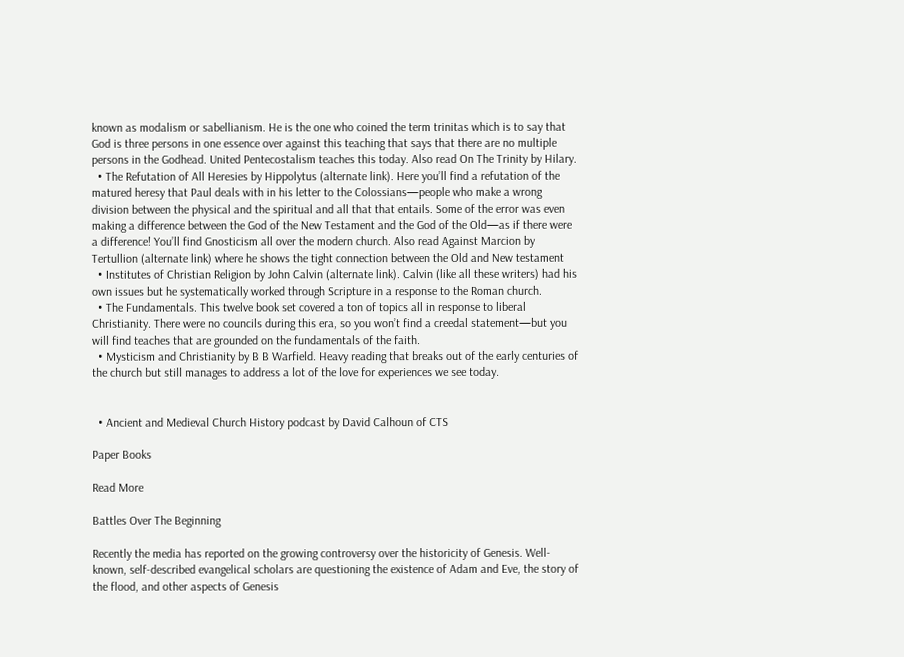known as modalism or sabellianism. He is the one who coined the term trinitas which is to say that God is three persons in one essence over against this teaching that says that there are no multiple persons in the Godhead. United Pentecostalism teaches this today. Also read On The Trinity by Hilary.
  • The Refutation of All Heresies by Hippolytus (alternate link). Here you’ll find a refutation of the matured heresy that Paul deals with in his letter to the Colossians—people who make a wrong division between the physical and the spiritual and all that that entails. Some of the error was even making a difference between the God of the New Testament and the God of the Old—as if there were a difference! You’ll find Gnosticism all over the modern church. Also read Against Marcion by Tertullion (alternate link) where he shows the tight connection between the Old and New testament
  • Institutes of Christian Religion by John Calvin (alternate link). Calvin (like all these writers) had his own issues but he systematically worked through Scripture in a response to the Roman church.
  • The Fundamentals. This twelve book set covered a ton of topics all in response to liberal Christianity. There were no councils during this era, so you won’t find a creedal statement—but you will find teaches that are grounded on the fundamentals of the faith.
  • Mysticism and Christianity by B B Warfield. Heavy reading that breaks out of the early centuries of the church but still manages to address a lot of the love for experiences we see today.


  • Ancient and Medieval Church History podcast by David Calhoun of CTS

Paper Books

Read More

Battles Over The Beginning

Recently the media has reported on the growing controversy over the historicity of Genesis. Well-known, self-described evangelical scholars are questioning the existence of Adam and Eve, the story of the flood, and other aspects of Genesis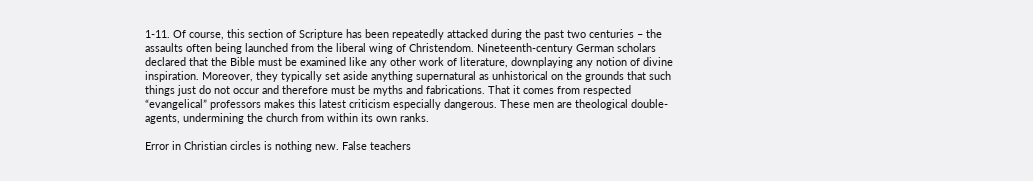1-11. Of course, this section of Scripture has been repeatedly attacked during the past two centuries – the assaults often being launched from the liberal wing of Christendom. Nineteenth-century German scholars declared that the Bible must be examined like any other work of literature, downplaying any notion of divine inspiration. Moreover, they typically set aside anything supernatural as unhistorical on the grounds that such things just do not occur and therefore must be myths and fabrications. That it comes from respected “evangelical” professors makes this latest criticism especially dangerous. These men are theological double-agents, undermining the church from within its own ranks.

Error in Christian circles is nothing new. False teachers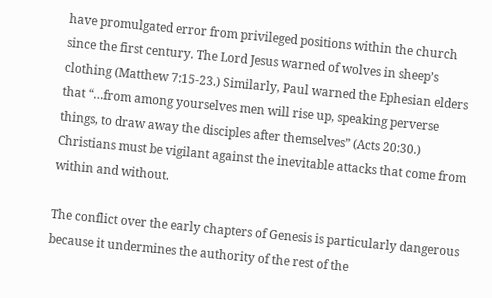have promulgated error from privileged positions within the church since the first century. The Lord Jesus warned of wolves in sheep’s clothing (Matthew 7:15-23.) Similarly, Paul warned the Ephesian elders that “…from among yourselves men will rise up, speaking perverse things, to draw away the disciples after themselves” (Acts 20:30.) Christians must be vigilant against the inevitable attacks that come from within and without.

The conflict over the early chapters of Genesis is particularly dangerous because it undermines the authority of the rest of the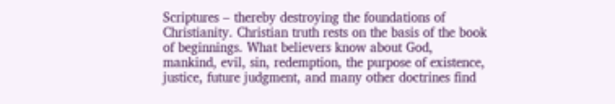Scriptures – thereby destroying the foundations of Christianity. Christian truth rests on the basis of the book of beginnings. What believers know about God, mankind, evil, sin, redemption, the purpose of existence, justice, future judgment, and many other doctrines find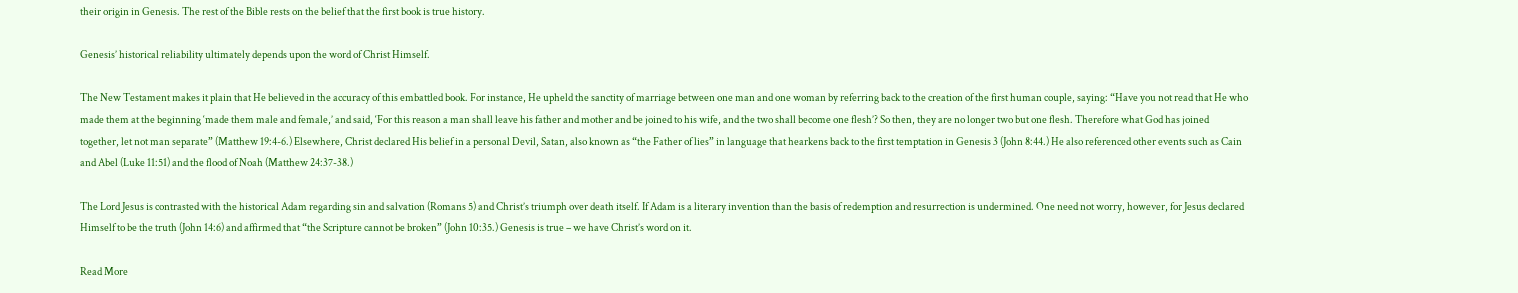their origin in Genesis. The rest of the Bible rests on the belief that the first book is true history.

Genesis’ historical reliability ultimately depends upon the word of Christ Himself.

The New Testament makes it plain that He believed in the accuracy of this embattled book. For instance, He upheld the sanctity of marriage between one man and one woman by referring back to the creation of the first human couple, saying: “Have you not read that He who made them at the beginning ‘made them male and female,’ and said, ‘For this reason a man shall leave his father and mother and be joined to his wife, and the two shall become one flesh’? So then, they are no longer two but one flesh. Therefore what God has joined together, let not man separate” (Matthew 19:4-6.) Elsewhere, Christ declared His belief in a personal Devil, Satan, also known as “the Father of lies” in language that hearkens back to the first temptation in Genesis 3 (John 8:44.) He also referenced other events such as Cain and Abel (Luke 11:51) and the flood of Noah (Matthew 24:37-38.)

The Lord Jesus is contrasted with the historical Adam regarding sin and salvation (Romans 5) and Christ’s triumph over death itself. If Adam is a literary invention than the basis of redemption and resurrection is undermined. One need not worry, however, for Jesus declared Himself to be the truth (John 14:6) and affirmed that “the Scripture cannot be broken” (John 10:35.) Genesis is true – we have Christ’s word on it.

Read More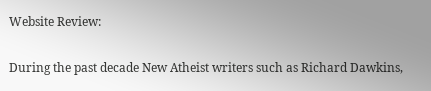Website Review:

During the past decade New Atheist writers such as Richard Dawkins,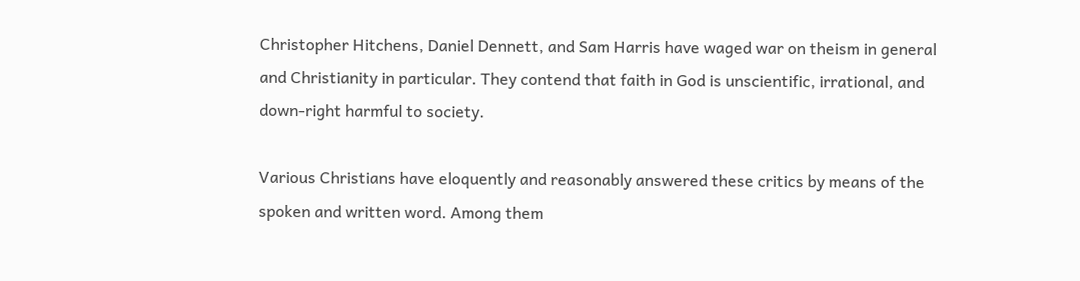Christopher Hitchens, Daniel Dennett, and Sam Harris have waged war on theism in general and Christianity in particular. They contend that faith in God is unscientific, irrational, and down-right harmful to society.

Various Christians have eloquently and reasonably answered these critics by means of the spoken and written word. Among them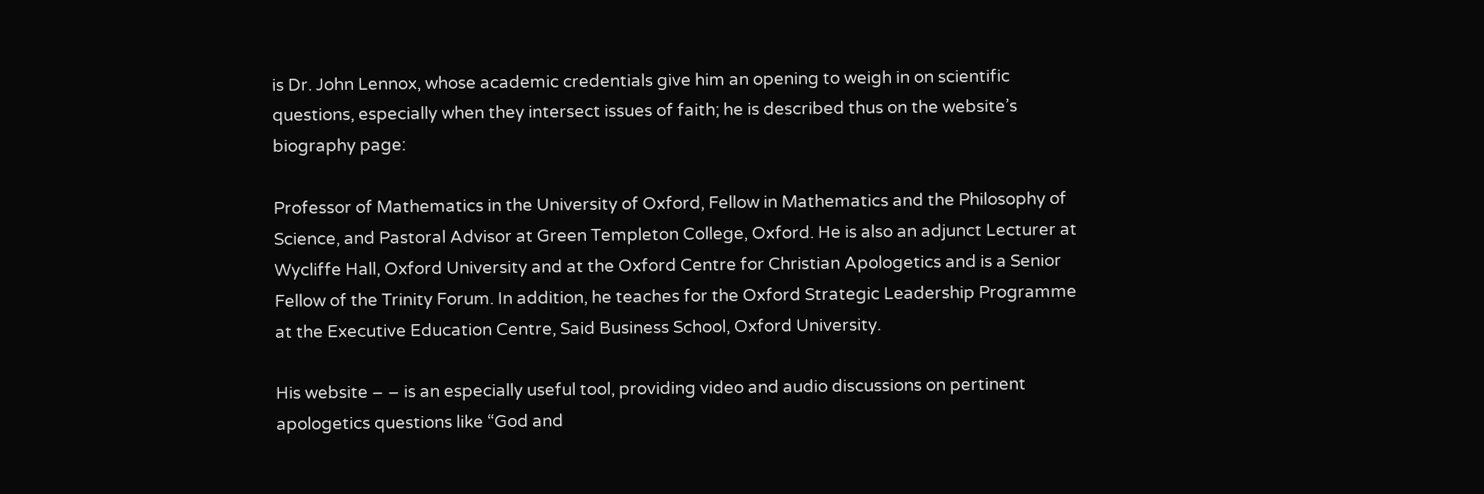is Dr. John Lennox, whose academic credentials give him an opening to weigh in on scientific questions, especially when they intersect issues of faith; he is described thus on the website’s biography page:

Professor of Mathematics in the University of Oxford, Fellow in Mathematics and the Philosophy of Science, and Pastoral Advisor at Green Templeton College, Oxford. He is also an adjunct Lecturer at Wycliffe Hall, Oxford University and at the Oxford Centre for Christian Apologetics and is a Senior Fellow of the Trinity Forum. In addition, he teaches for the Oxford Strategic Leadership Programme at the Executive Education Centre, Said Business School, Oxford University.

His website – – is an especially useful tool, providing video and audio discussions on pertinent apologetics questions like “God and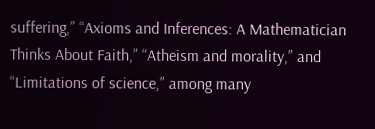suffering,” “Axioms and Inferences: A Mathematician Thinks About Faith,” “Atheism and morality,” and “Limitations of science,” among many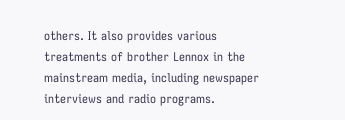others. It also provides various treatments of brother Lennox in the mainstream media, including newspaper interviews and radio programs.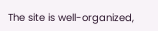The site is well-organized,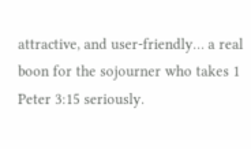attractive, and user-friendly… a real boon for the sojourner who takes 1 Peter 3:15 seriously.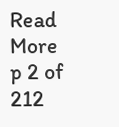Read More
p 2 of 212